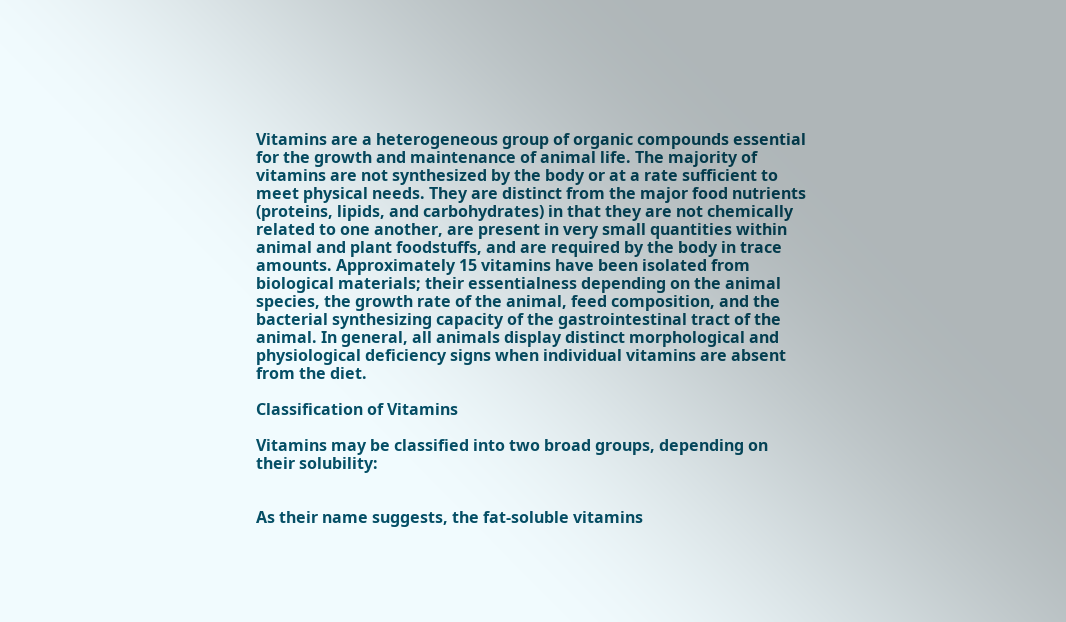Vitamins are a heterogeneous group of organic compounds essential for the growth and maintenance of animal life. The majority of vitamins are not synthesized by the body or at a rate sufficient to meet physical needs. They are distinct from the major food nutrients (proteins, lipids, and carbohydrates) in that they are not chemically related to one another, are present in very small quantities within animal and plant foodstuffs, and are required by the body in trace amounts. Approximately 15 vitamins have been isolated from biological materials; their essentialness depending on the animal species, the growth rate of the animal, feed composition, and the bacterial synthesizing capacity of the gastrointestinal tract of the animal. In general, all animals display distinct morphological and physiological deficiency signs when individual vitamins are absent from the diet.

Classification of Vitamins

Vitamins may be classified into two broad groups, depending on their solubility:


As their name suggests, the fat-soluble vitamins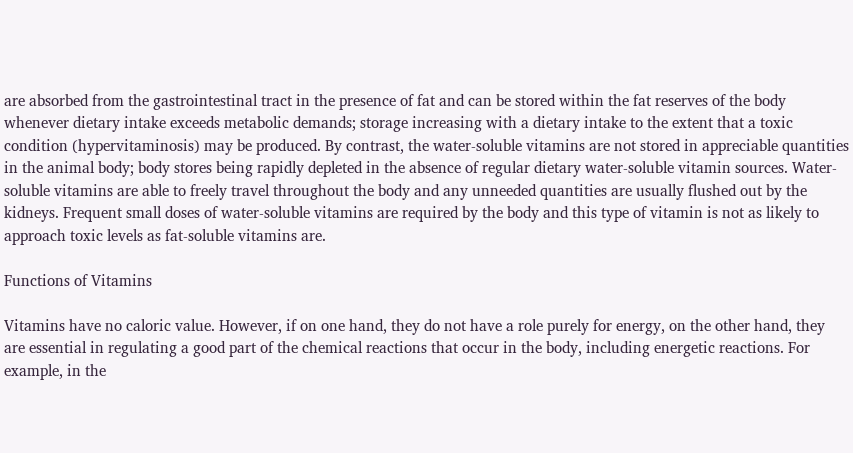are absorbed from the gastrointestinal tract in the presence of fat and can be stored within the fat reserves of the body whenever dietary intake exceeds metabolic demands; storage increasing with a dietary intake to the extent that a toxic condition (hypervitaminosis) may be produced. By contrast, the water-soluble vitamins are not stored in appreciable quantities in the animal body; body stores being rapidly depleted in the absence of regular dietary water-soluble vitamin sources. Water-soluble vitamins are able to freely travel throughout the body and any unneeded quantities are usually flushed out by the kidneys. Frequent small doses of water-soluble vitamins are required by the body and this type of vitamin is not as likely to approach toxic levels as fat-soluble vitamins are.

Functions of Vitamins

Vitamins have no caloric value. However, if on one hand, they do not have a role purely for energy, on the other hand, they are essential in regulating a good part of the chemical reactions that occur in the body, including energetic reactions. For example, in the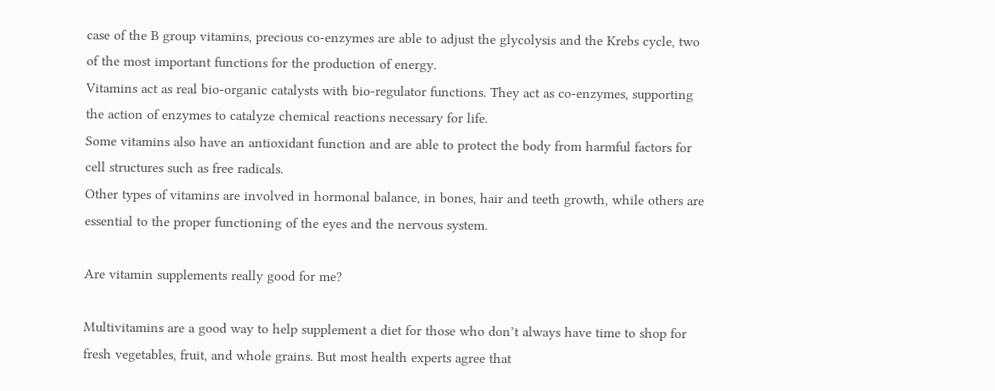case of the B group vitamins, precious co-enzymes are able to adjust the glycolysis and the Krebs cycle, two of the most important functions for the production of energy.
Vitamins act as real bio-organic catalysts with bio-regulator functions. They act as co-enzymes, supporting the action of enzymes to catalyze chemical reactions necessary for life.
Some vitamins also have an antioxidant function and are able to protect the body from harmful factors for cell structures such as free radicals.
Other types of vitamins are involved in hormonal balance, in bones, hair and teeth growth, while others are essential to the proper functioning of the eyes and the nervous system.

Are vitamin supplements really good for me?

Multivitamins are a good way to help supplement a diet for those who don’t always have time to shop for fresh vegetables, fruit, and whole grains. But most health experts agree that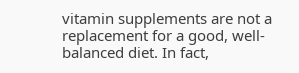vitamin supplements are not a replacement for a good, well-balanced diet. In fact,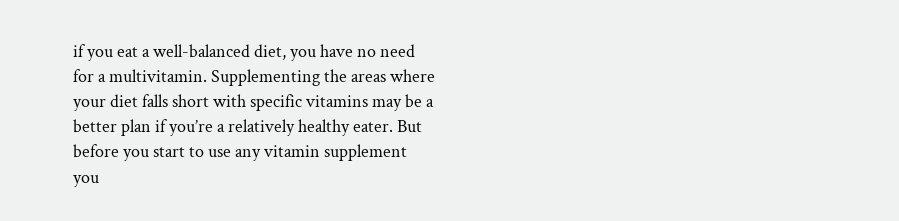if you eat a well-balanced diet, you have no need for a multivitamin. Supplementing the areas where your diet falls short with specific vitamins may be a better plan if you’re a relatively healthy eater. But before you start to use any vitamin supplement you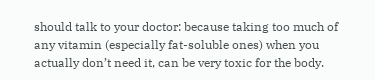should talk to your doctor: because taking too much of any vitamin (especially fat-soluble ones) when you actually don’t need it, can be very toxic for the body.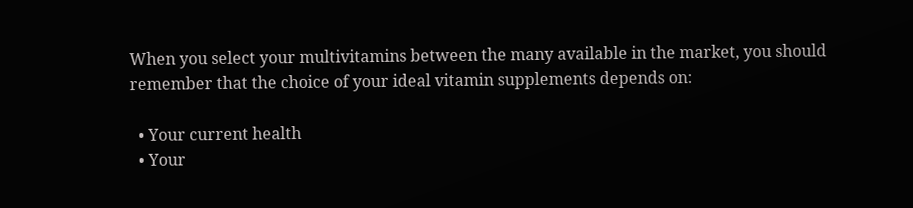When you select your multivitamins between the many available in the market, you should remember that the choice of your ideal vitamin supplements depends on:

  • Your current health
  • Your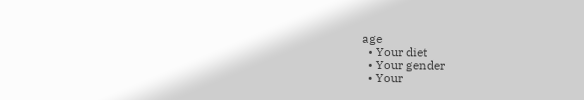age
  • Your diet
  • Your gender
  • Your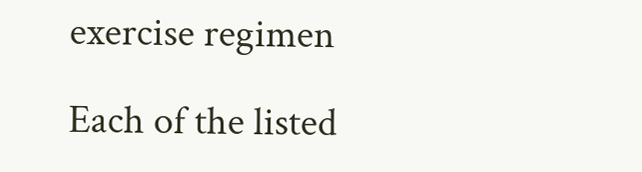exercise regimen

Each of the listed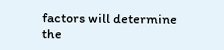factors will determine the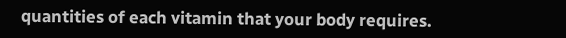quantities of each vitamin that your body requires.